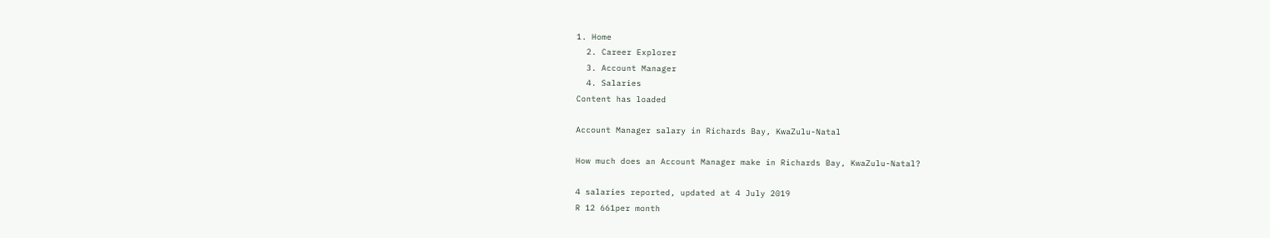1. Home
  2. Career Explorer
  3. Account Manager
  4. Salaries
Content has loaded

Account Manager salary in Richards Bay, KwaZulu-Natal

How much does an Account Manager make in Richards Bay, KwaZulu-Natal?

4 salaries reported, updated at 4 July 2019
R 12 661per month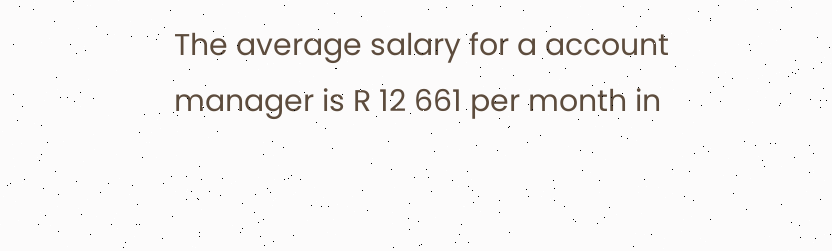The average salary for a account manager is R 12 661 per month in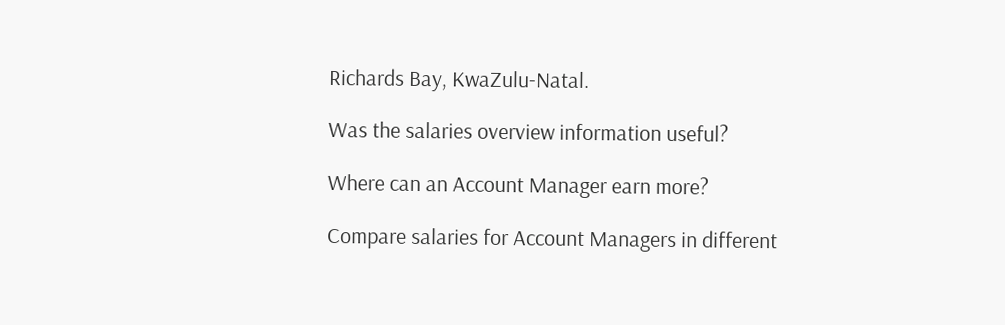Richards Bay, KwaZulu-Natal.

Was the salaries overview information useful?

Where can an Account Manager earn more?

Compare salaries for Account Managers in different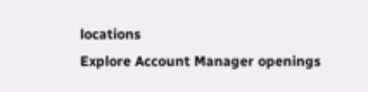locations
Explore Account Manager openings